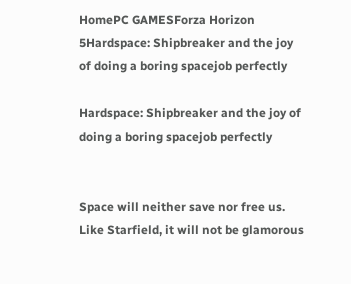HomePC GAMESForza Horizon 5Hardspace: Shipbreaker and the joy of doing a boring spacejob perfectly

Hardspace: Shipbreaker and the joy of doing a boring spacejob perfectly


Space will neither save nor free us. Like Starfield, it will not be glamorous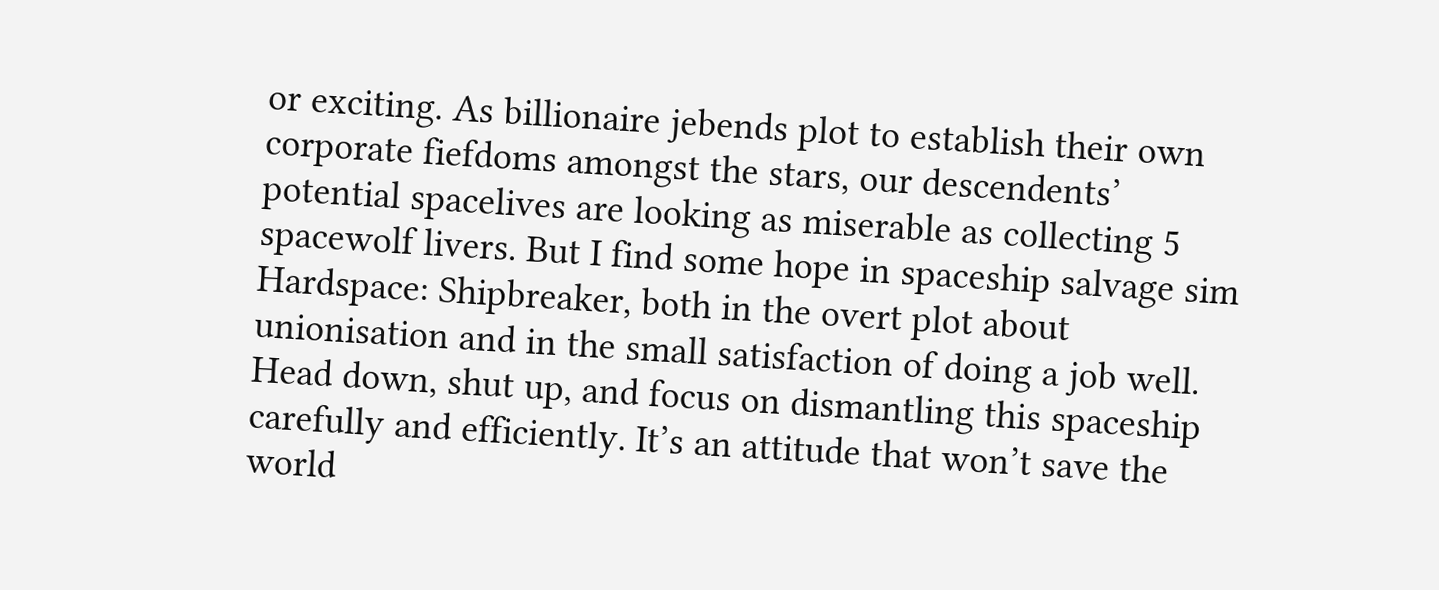or exciting. As billionaire jebends plot to establish their own corporate fiefdoms amongst the stars, our descendents’ potential spacelives are looking as miserable as collecting 5 spacewolf livers. But I find some hope in spaceship salvage sim Hardspace: Shipbreaker, both in the overt plot about unionisation and in the small satisfaction of doing a job well. Head down, shut up, and focus on dismantling this spaceship carefully and efficiently. It’s an attitude that won’t save the world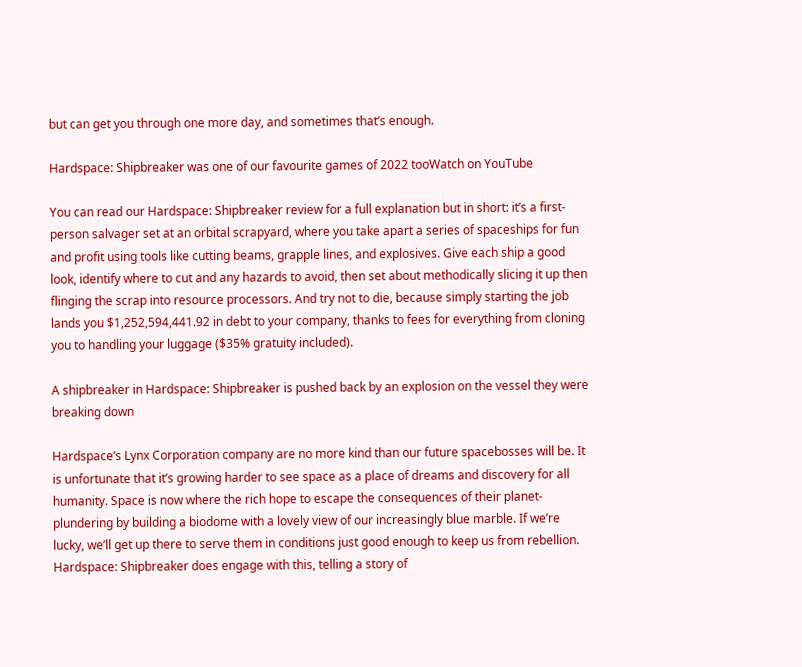but can get you through one more day, and sometimes that’s enough.

Hardspace: Shipbreaker was one of our favourite games of 2022 tooWatch on YouTube

You can read our Hardspace: Shipbreaker review for a full explanation but in short: it’s a first-person salvager set at an orbital scrapyard, where you take apart a series of spaceships for fun and profit using tools like cutting beams, grapple lines, and explosives. Give each ship a good look, identify where to cut and any hazards to avoid, then set about methodically slicing it up then flinging the scrap into resource processors. And try not to die, because simply starting the job lands you $1,252,594,441.92 in debt to your company, thanks to fees for everything from cloning you to handling your luggage ($35% gratuity included).

A shipbreaker in Hardspace: Shipbreaker is pushed back by an explosion on the vessel they were breaking down

Hardspace’s Lynx Corporation company are no more kind than our future spacebosses will be. It is unfortunate that it’s growing harder to see space as a place of dreams and discovery for all humanity. Space is now where the rich hope to escape the consequences of their planet-plundering by building a biodome with a lovely view of our increasingly blue marble. If we’re lucky, we’ll get up there to serve them in conditions just good enough to keep us from rebellion. Hardspace: Shipbreaker does engage with this, telling a story of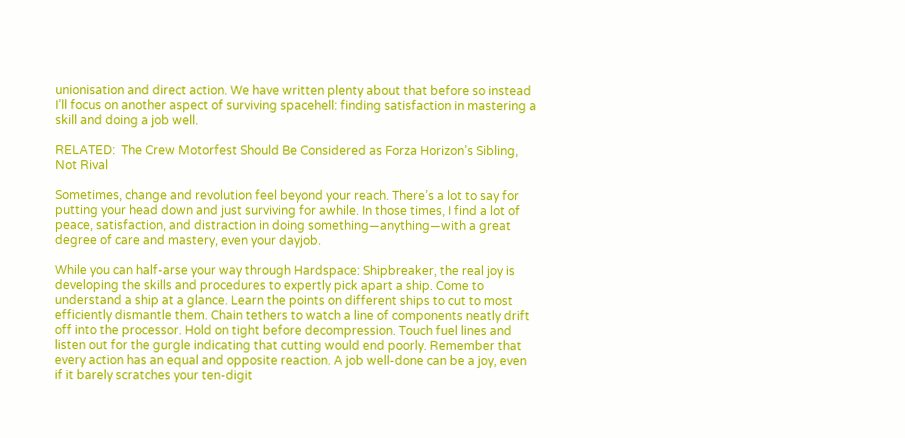unionisation and direct action. We have written plenty about that before so instead I’ll focus on another aspect of surviving spacehell: finding satisfaction in mastering a skill and doing a job well.

RELATED:  The Crew Motorfest Should Be Considered as Forza Horizon’s Sibling, Not Rival

Sometimes, change and revolution feel beyond your reach. There’s a lot to say for putting your head down and just surviving for awhile. In those times, I find a lot of peace, satisfaction, and distraction in doing something—anything—with a great degree of care and mastery, even your dayjob.

While you can half-arse your way through Hardspace: Shipbreaker, the real joy is developing the skills and procedures to expertly pick apart a ship. Come to understand a ship at a glance. Learn the points on different ships to cut to most efficiently dismantle them. Chain tethers to watch a line of components neatly drift off into the processor. Hold on tight before decompression. Touch fuel lines and listen out for the gurgle indicating that cutting would end poorly. Remember that every action has an equal and opposite reaction. A job well-done can be a joy, even if it barely scratches your ten-digit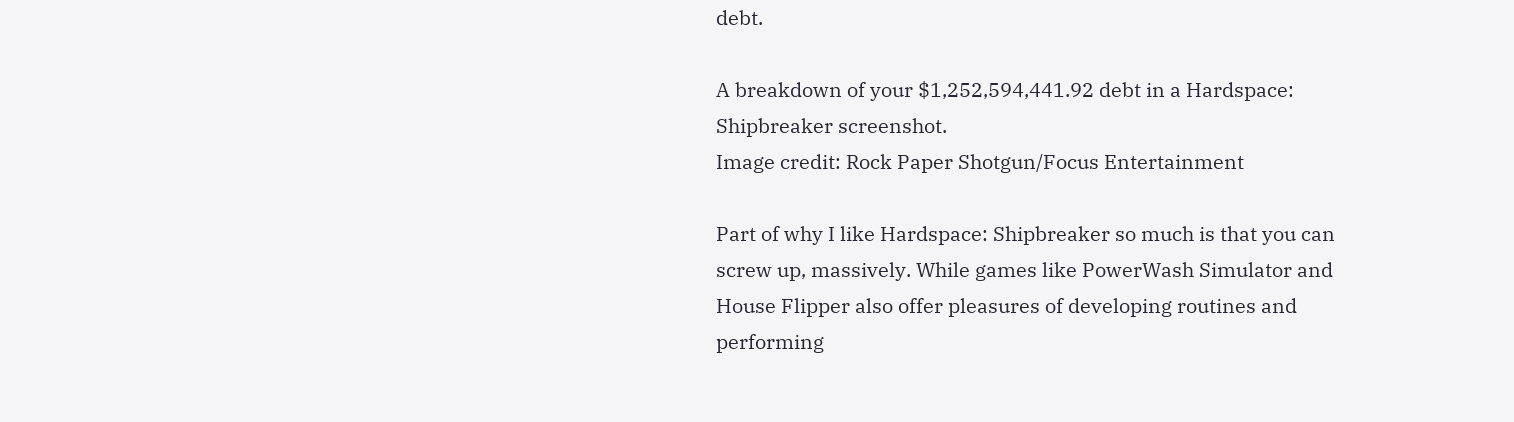debt.

A breakdown of your $1,252,594,441.92 debt in a Hardspace: Shipbreaker screenshot.
Image credit: Rock Paper Shotgun/Focus Entertainment

Part of why I like Hardspace: Shipbreaker so much is that you can screw up, massively. While games like PowerWash Simulator and House Flipper also offer pleasures of developing routines and performing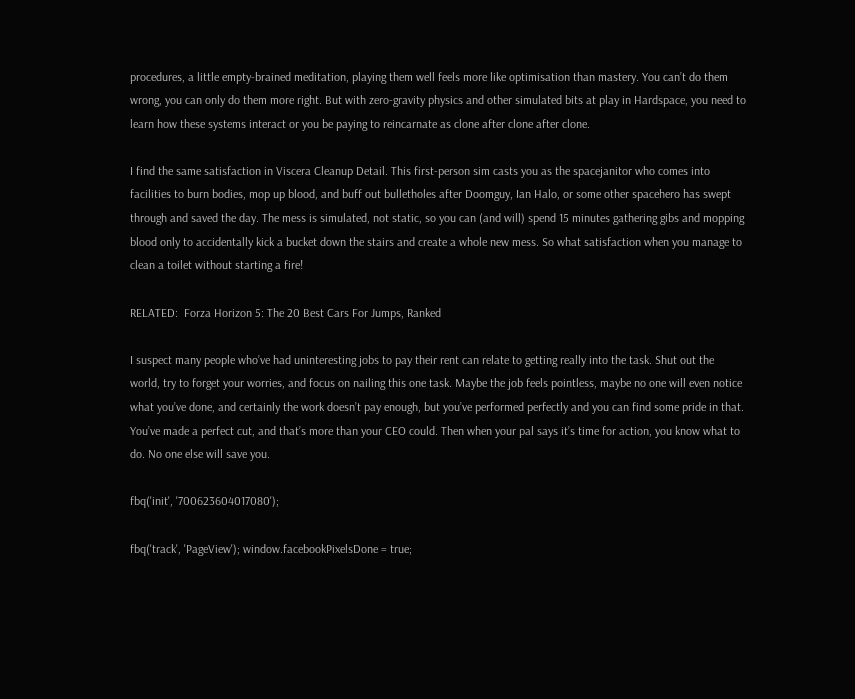procedures, a little empty-brained meditation, playing them well feels more like optimisation than mastery. You can’t do them wrong, you can only do them more right. But with zero-gravity physics and other simulated bits at play in Hardspace, you need to learn how these systems interact or you be paying to reincarnate as clone after clone after clone.

I find the same satisfaction in Viscera Cleanup Detail. This first-person sim casts you as the spacejanitor who comes into facilities to burn bodies, mop up blood, and buff out bulletholes after Doomguy, Ian Halo, or some other spacehero has swept through and saved the day. The mess is simulated, not static, so you can (and will) spend 15 minutes gathering gibs and mopping blood only to accidentally kick a bucket down the stairs and create a whole new mess. So what satisfaction when you manage to clean a toilet without starting a fire!

RELATED:  Forza Horizon 5: The 20 Best Cars For Jumps, Ranked

I suspect many people who’ve had uninteresting jobs to pay their rent can relate to getting really into the task. Shut out the world, try to forget your worries, and focus on nailing this one task. Maybe the job feels pointless, maybe no one will even notice what you’ve done, and certainly the work doesn’t pay enough, but you’ve performed perfectly and you can find some pride in that. You’ve made a perfect cut, and that’s more than your CEO could. Then when your pal says it’s time for action, you know what to do. No one else will save you.

fbq('init', '700623604017080');

fbq('track', 'PageView'); window.facebookPixelsDone = true;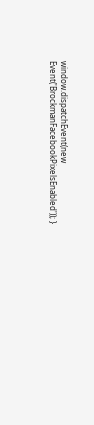window.dispatchEvent(new Event('BrockmanFacebookPixelsEnabled')); }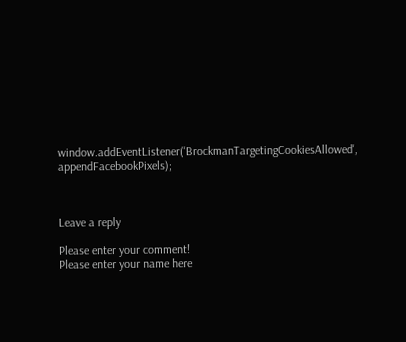window.addEventListener('BrockmanTargetingCookiesAllowed', appendFacebookPixels);



Leave a reply

Please enter your comment!
Please enter your name here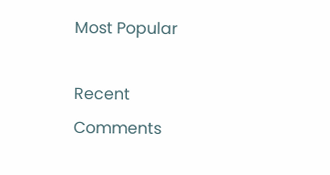Most Popular

Recent Comments